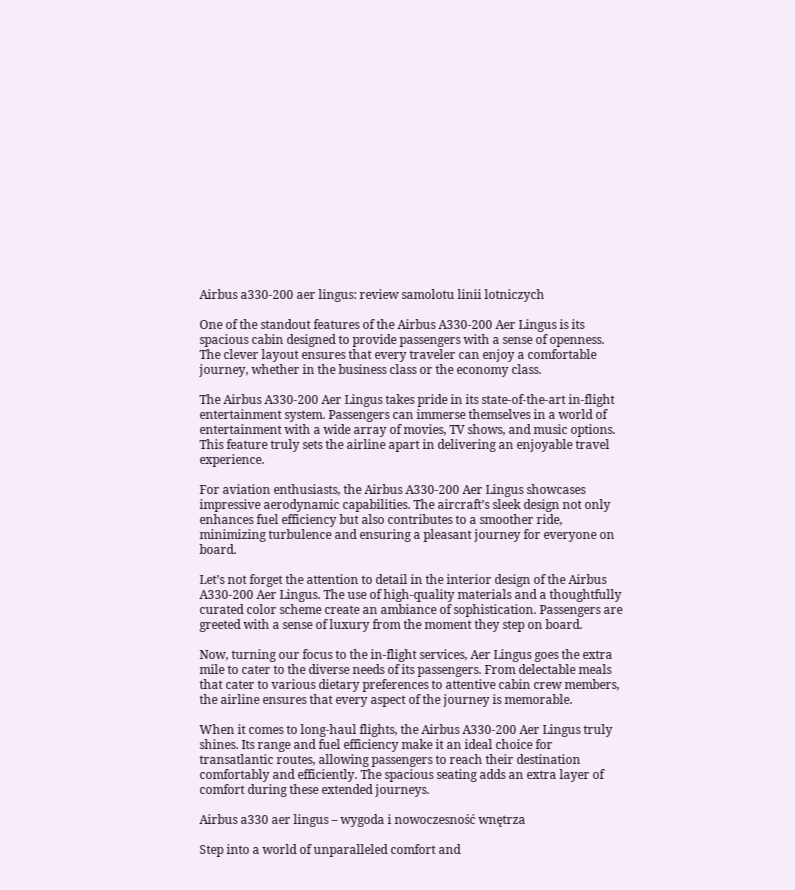Airbus a330-200 aer lingus: review samolotu linii lotniczych

One of the standout features of the Airbus A330-200 Aer Lingus is its spacious cabin designed to provide passengers with a sense of openness. The clever layout ensures that every traveler can enjoy a comfortable journey, whether in the business class or the economy class.

The Airbus A330-200 Aer Lingus takes pride in its state-of-the-art in-flight entertainment system. Passengers can immerse themselves in a world of entertainment with a wide array of movies, TV shows, and music options. This feature truly sets the airline apart in delivering an enjoyable travel experience.

For aviation enthusiasts, the Airbus A330-200 Aer Lingus showcases impressive aerodynamic capabilities. The aircraft’s sleek design not only enhances fuel efficiency but also contributes to a smoother ride, minimizing turbulence and ensuring a pleasant journey for everyone on board.

Let’s not forget the attention to detail in the interior design of the Airbus A330-200 Aer Lingus. The use of high-quality materials and a thoughtfully curated color scheme create an ambiance of sophistication. Passengers are greeted with a sense of luxury from the moment they step on board.

Now, turning our focus to the in-flight services, Aer Lingus goes the extra mile to cater to the diverse needs of its passengers. From delectable meals that cater to various dietary preferences to attentive cabin crew members, the airline ensures that every aspect of the journey is memorable.

When it comes to long-haul flights, the Airbus A330-200 Aer Lingus truly shines. Its range and fuel efficiency make it an ideal choice for transatlantic routes, allowing passengers to reach their destination comfortably and efficiently. The spacious seating adds an extra layer of comfort during these extended journeys.

Airbus a330 aer lingus – wygoda i nowoczesność wnętrza

Step into a world of unparalleled comfort and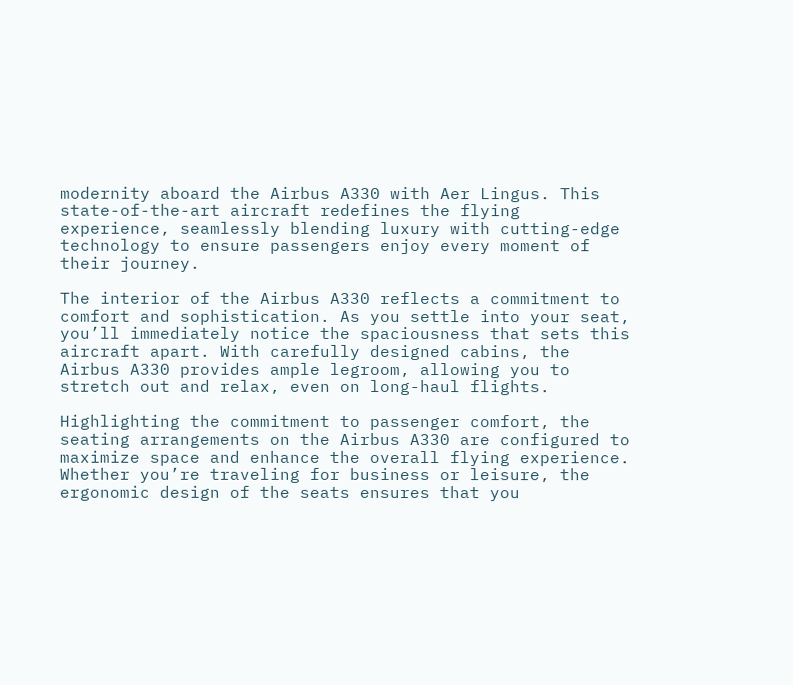modernity aboard the Airbus A330 with Aer Lingus. This state-of-the-art aircraft redefines the flying experience, seamlessly blending luxury with cutting-edge technology to ensure passengers enjoy every moment of their journey.

The interior of the Airbus A330 reflects a commitment to comfort and sophistication. As you settle into your seat, you’ll immediately notice the spaciousness that sets this aircraft apart. With carefully designed cabins, the Airbus A330 provides ample legroom, allowing you to stretch out and relax, even on long-haul flights.

Highlighting the commitment to passenger comfort, the seating arrangements on the Airbus A330 are configured to maximize space and enhance the overall flying experience. Whether you’re traveling for business or leisure, the ergonomic design of the seats ensures that you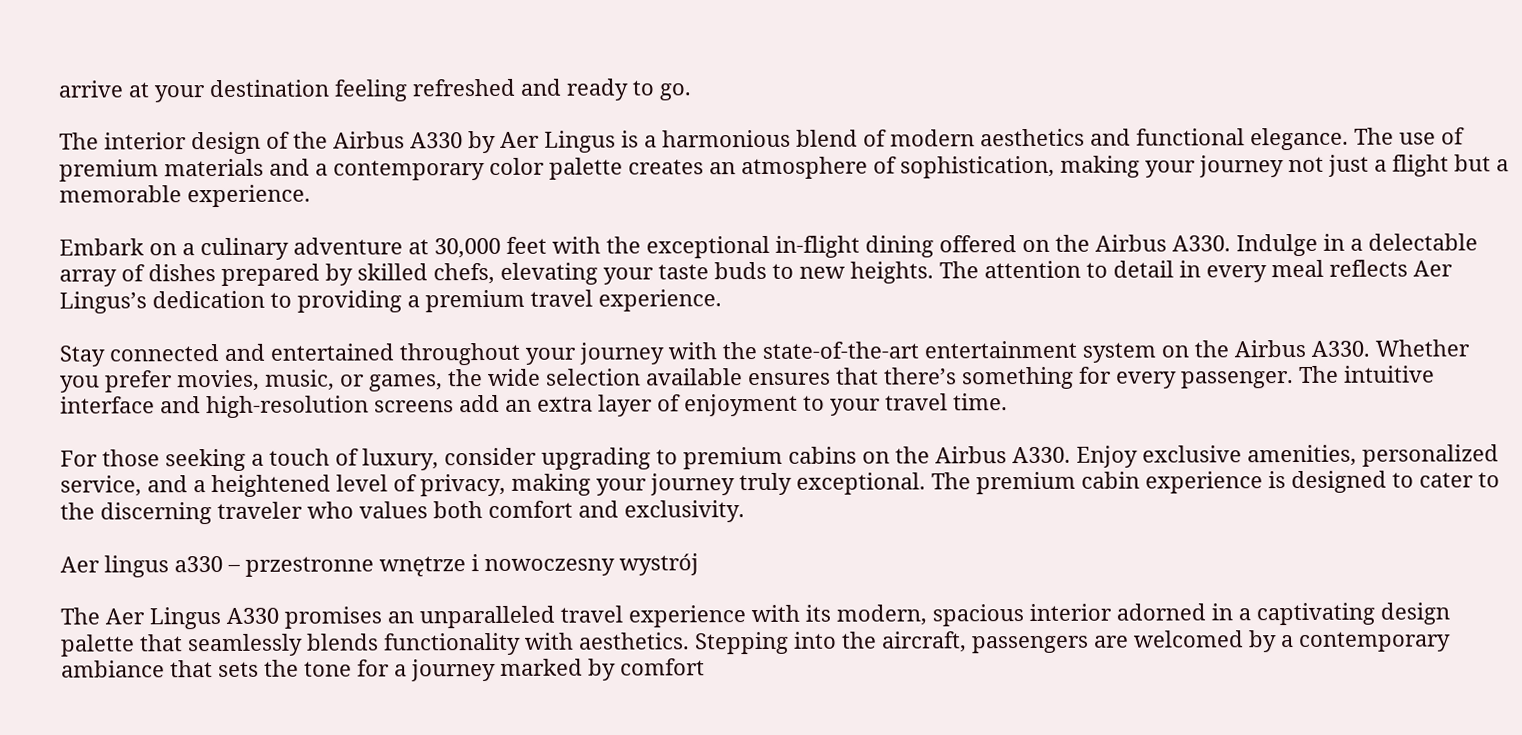arrive at your destination feeling refreshed and ready to go.

The interior design of the Airbus A330 by Aer Lingus is a harmonious blend of modern aesthetics and functional elegance. The use of premium materials and a contemporary color palette creates an atmosphere of sophistication, making your journey not just a flight but a memorable experience.

Embark on a culinary adventure at 30,000 feet with the exceptional in-flight dining offered on the Airbus A330. Indulge in a delectable array of dishes prepared by skilled chefs, elevating your taste buds to new heights. The attention to detail in every meal reflects Aer Lingus’s dedication to providing a premium travel experience.

Stay connected and entertained throughout your journey with the state-of-the-art entertainment system on the Airbus A330. Whether you prefer movies, music, or games, the wide selection available ensures that there’s something for every passenger. The intuitive interface and high-resolution screens add an extra layer of enjoyment to your travel time.

For those seeking a touch of luxury, consider upgrading to premium cabins on the Airbus A330. Enjoy exclusive amenities, personalized service, and a heightened level of privacy, making your journey truly exceptional. The premium cabin experience is designed to cater to the discerning traveler who values both comfort and exclusivity.

Aer lingus a330 – przestronne wnętrze i nowoczesny wystrój

The Aer Lingus A330 promises an unparalleled travel experience with its modern, spacious interior adorned in a captivating design palette that seamlessly blends functionality with aesthetics. Stepping into the aircraft, passengers are welcomed by a contemporary ambiance that sets the tone for a journey marked by comfort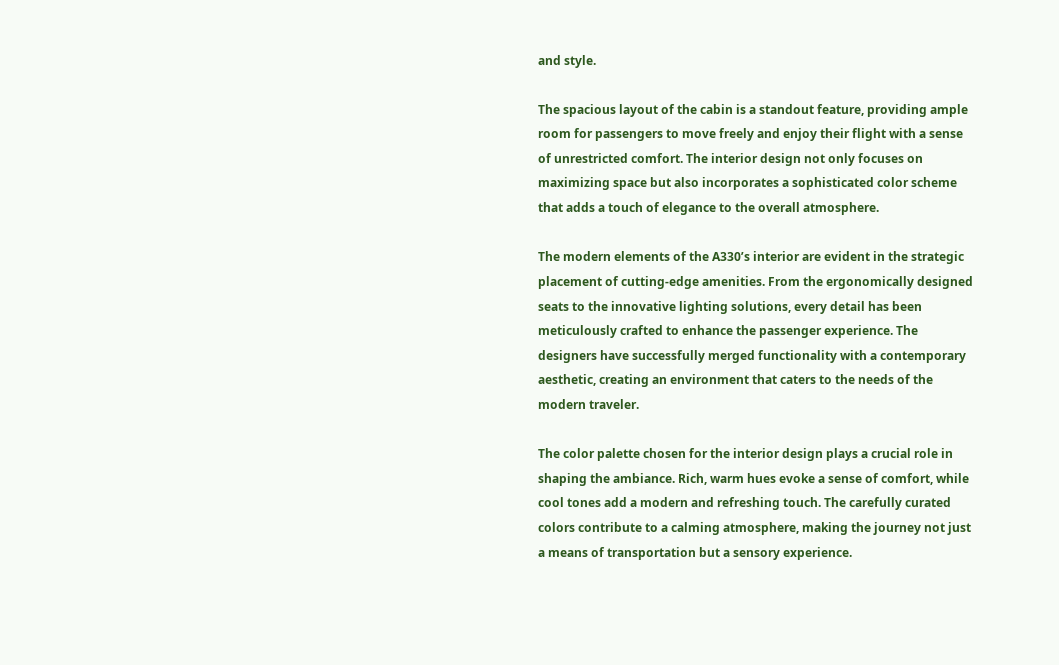and style.

The spacious layout of the cabin is a standout feature, providing ample room for passengers to move freely and enjoy their flight with a sense of unrestricted comfort. The interior design not only focuses on maximizing space but also incorporates a sophisticated color scheme that adds a touch of elegance to the overall atmosphere.

The modern elements of the A330’s interior are evident in the strategic placement of cutting-edge amenities. From the ergonomically designed seats to the innovative lighting solutions, every detail has been meticulously crafted to enhance the passenger experience. The designers have successfully merged functionality with a contemporary aesthetic, creating an environment that caters to the needs of the modern traveler.

The color palette chosen for the interior design plays a crucial role in shaping the ambiance. Rich, warm hues evoke a sense of comfort, while cool tones add a modern and refreshing touch. The carefully curated colors contribute to a calming atmosphere, making the journey not just a means of transportation but a sensory experience.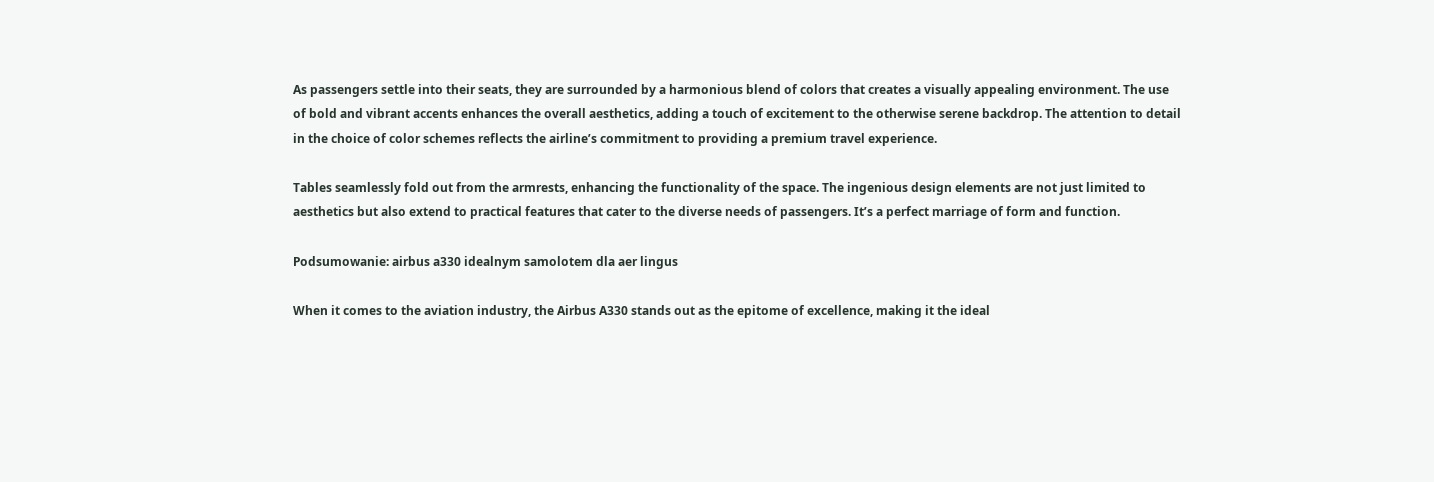As passengers settle into their seats, they are surrounded by a harmonious blend of colors that creates a visually appealing environment. The use of bold and vibrant accents enhances the overall aesthetics, adding a touch of excitement to the otherwise serene backdrop. The attention to detail in the choice of color schemes reflects the airline’s commitment to providing a premium travel experience.

Tables seamlessly fold out from the armrests, enhancing the functionality of the space. The ingenious design elements are not just limited to aesthetics but also extend to practical features that cater to the diverse needs of passengers. It’s a perfect marriage of form and function.

Podsumowanie: airbus a330 idealnym samolotem dla aer lingus

When it comes to the aviation industry, the Airbus A330 stands out as the epitome of excellence, making it the ideal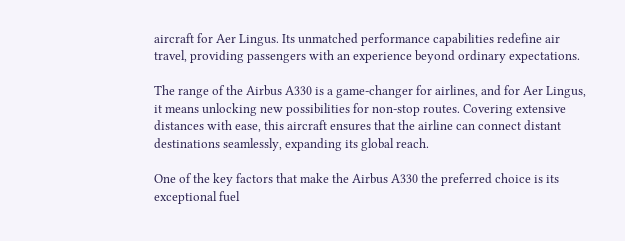aircraft for Aer Lingus. Its unmatched performance capabilities redefine air travel, providing passengers with an experience beyond ordinary expectations.

The range of the Airbus A330 is a game-changer for airlines, and for Aer Lingus, it means unlocking new possibilities for non-stop routes. Covering extensive distances with ease, this aircraft ensures that the airline can connect distant destinations seamlessly, expanding its global reach.

One of the key factors that make the Airbus A330 the preferred choice is its exceptional fuel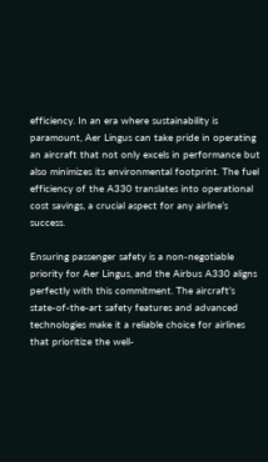efficiency. In an era where sustainability is paramount, Aer Lingus can take pride in operating an aircraft that not only excels in performance but also minimizes its environmental footprint. The fuel efficiency of the A330 translates into operational cost savings, a crucial aspect for any airline’s success.

Ensuring passenger safety is a non-negotiable priority for Aer Lingus, and the Airbus A330 aligns perfectly with this commitment. The aircraft’s state-of-the-art safety features and advanced technologies make it a reliable choice for airlines that prioritize the well-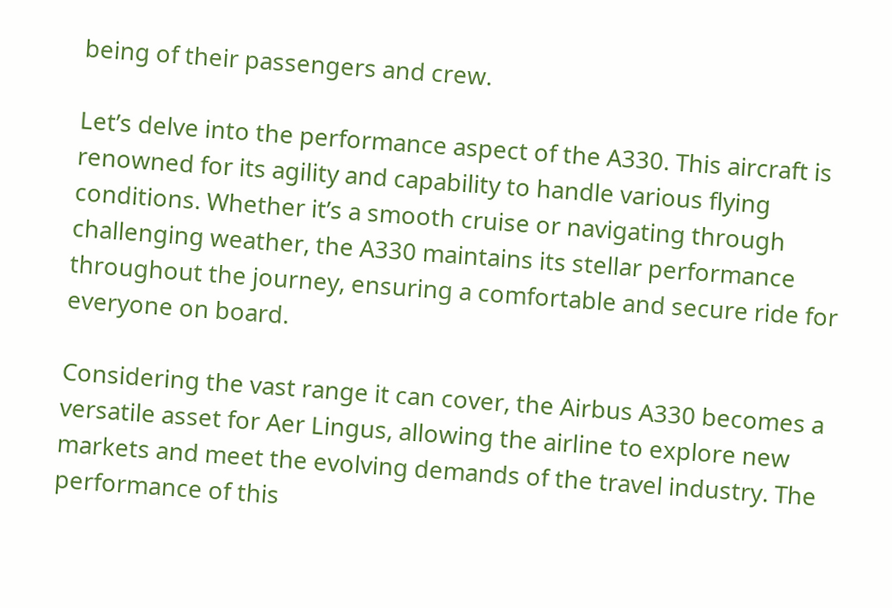being of their passengers and crew.

Let’s delve into the performance aspect of the A330. This aircraft is renowned for its agility and capability to handle various flying conditions. Whether it’s a smooth cruise or navigating through challenging weather, the A330 maintains its stellar performance throughout the journey, ensuring a comfortable and secure ride for everyone on board.

Considering the vast range it can cover, the Airbus A330 becomes a versatile asset for Aer Lingus, allowing the airline to explore new markets and meet the evolving demands of the travel industry. The performance of this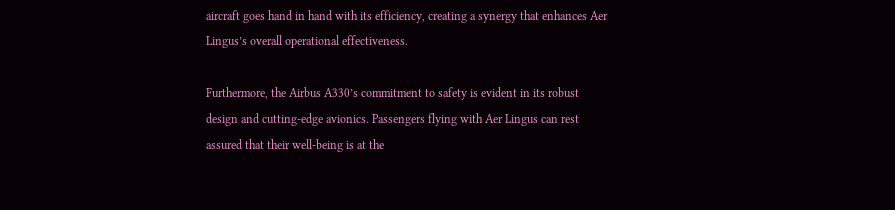aircraft goes hand in hand with its efficiency, creating a synergy that enhances Aer Lingus’s overall operational effectiveness.

Furthermore, the Airbus A330’s commitment to safety is evident in its robust design and cutting-edge avionics. Passengers flying with Aer Lingus can rest assured that their well-being is at the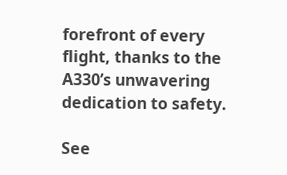forefront of every flight, thanks to the A330’s unwavering dedication to safety.

See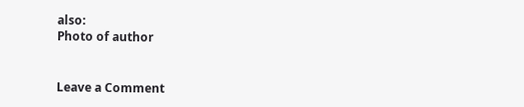also:
Photo of author


Leave a Comment